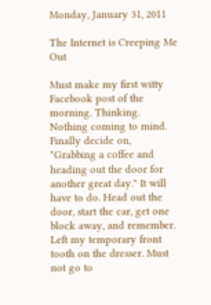Monday, January 31, 2011

The Internet is Creeping Me Out

Must make my first witty Facebook post of the morning. Thinking. Nothing coming to mind. Finally decide on, "Grabbing a coffee and heading out the door for another great day." It will have to do. Head out the door, start the car, get one block away, and remember. Left my temporary front tooth on the dresser. Must not go to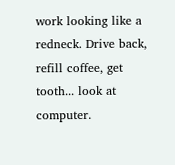work looking like a redneck. Drive back, refill coffee, get tooth... look at computer.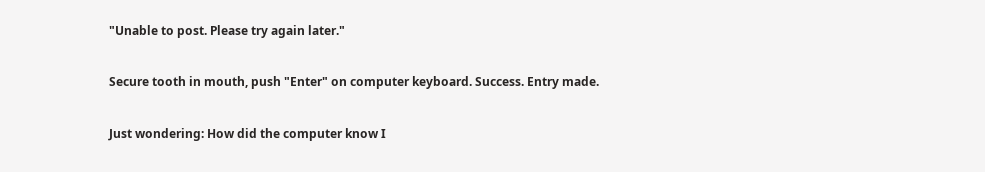"Unable to post. Please try again later."

Secure tooth in mouth, push "Enter" on computer keyboard. Success. Entry made.

Just wondering: How did the computer know I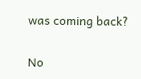was coming back?

No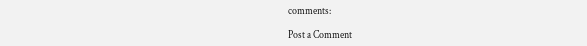comments:

Post a Comment